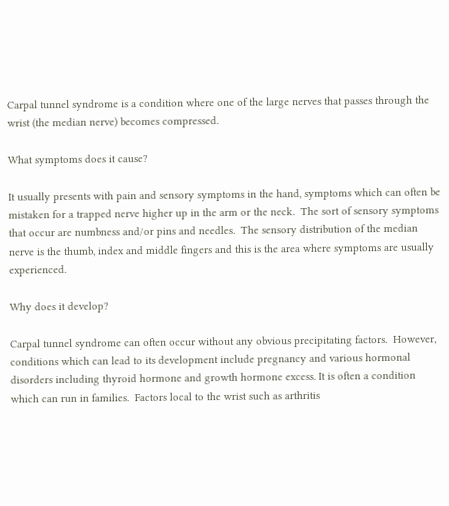Carpal tunnel syndrome is a condition where one of the large nerves that passes through the wrist (the median nerve) becomes compressed.

What symptoms does it cause?

It usually presents with pain and sensory symptoms in the hand, symptoms which can often be mistaken for a trapped nerve higher up in the arm or the neck.  The sort of sensory symptoms that occur are numbness and/or pins and needles.  The sensory distribution of the median nerve is the thumb, index and middle fingers and this is the area where symptoms are usually experienced.

Why does it develop?

Carpal tunnel syndrome can often occur without any obvious precipitating factors.  However, conditions which can lead to its development include pregnancy and various hormonal disorders including thyroid hormone and growth hormone excess. It is often a condition which can run in families.  Factors local to the wrist such as arthritis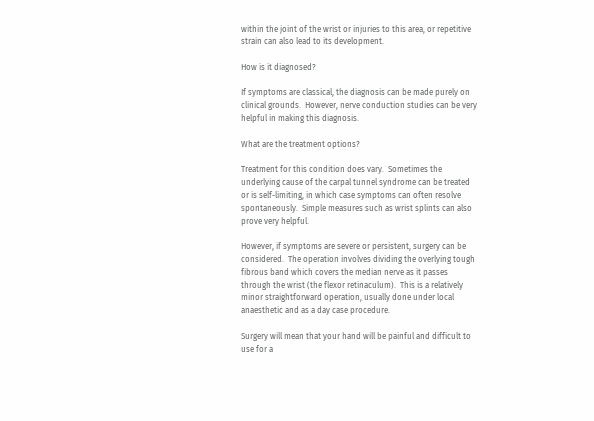within the joint of the wrist or injuries to this area, or repetitive strain can also lead to its development.

How is it diagnosed?

If symptoms are classical, the diagnosis can be made purely on clinical grounds.  However, nerve conduction studies can be very helpful in making this diagnosis.

What are the treatment options?

Treatment for this condition does vary.  Sometimes the underlying cause of the carpal tunnel syndrome can be treated or is self-limiting, in which case symptoms can often resolve spontaneously.  Simple measures such as wrist splints can also prove very helpful.

However, if symptoms are severe or persistent, surgery can be considered.  The operation involves dividing the overlying tough fibrous band which covers the median nerve as it passes through the wrist (the flexor retinaculum).  This is a relatively minor straightforward operation, usually done under local anaesthetic and as a day case procedure.

Surgery will mean that your hand will be painful and difficult to use for a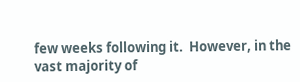few weeks following it.  However, in the vast majority of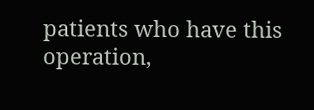patients who have this operation,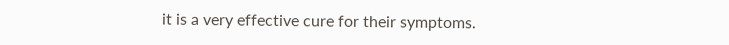it is a very effective cure for their symptoms.